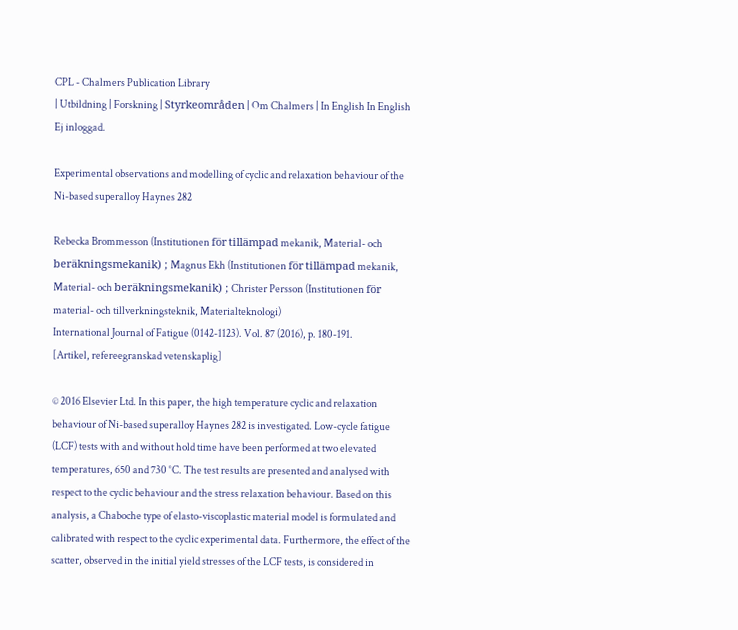CPL - Chalmers Publication Library
| Utbildning | Forskning | Styrkeområden | Om Chalmers | In English In English Ej inloggad.

Experimental observations and modelling of cyclic and relaxation behaviour of the Ni-based superalloy Haynes 282

Rebecka Brommesson (Institutionen för tillämpad mekanik, Material- och beräkningsmekanik) ; Magnus Ekh (Institutionen för tillämpad mekanik, Material- och beräkningsmekanik) ; Christer Persson (Institutionen för material- och tillverkningsteknik, Materialteknologi)
International Journal of Fatigue (0142-1123). Vol. 87 (2016), p. 180-191.
[Artikel, refereegranskad vetenskaplig]

© 2016 Elsevier Ltd. In this paper, the high temperature cyclic and relaxation behaviour of Ni-based superalloy Haynes 282 is investigated. Low-cycle fatigue (LCF) tests with and without hold time have been performed at two elevated temperatures, 650 and 730 °C. The test results are presented and analysed with respect to the cyclic behaviour and the stress relaxation behaviour. Based on this analysis, a Chaboche type of elasto-viscoplastic material model is formulated and calibrated with respect to the cyclic experimental data. Furthermore, the effect of the scatter, observed in the initial yield stresses of the LCF tests, is considered in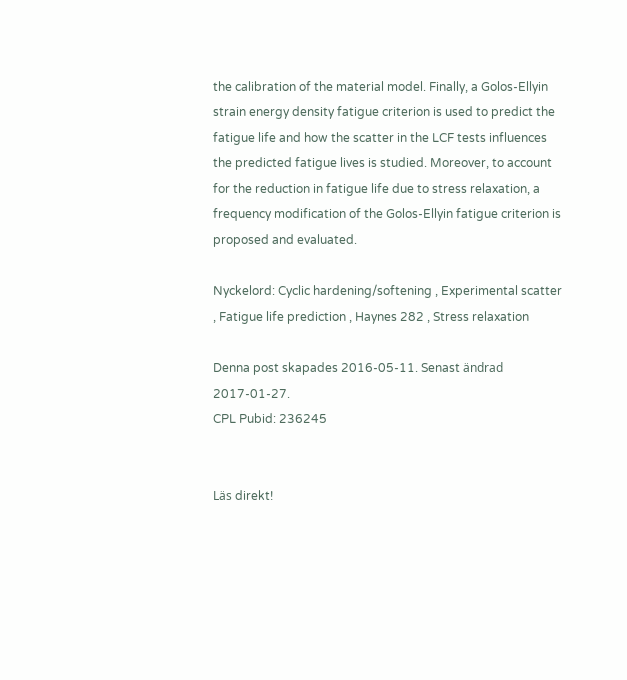the calibration of the material model. Finally, a Golos-Ellyin strain energy density fatigue criterion is used to predict the fatigue life and how the scatter in the LCF tests influences the predicted fatigue lives is studied. Moreover, to account for the reduction in fatigue life due to stress relaxation, a frequency modification of the Golos-Ellyin fatigue criterion is proposed and evaluated.

Nyckelord: Cyclic hardening/softening , Experimental scatter , Fatigue life prediction , Haynes 282 , Stress relaxation

Denna post skapades 2016-05-11. Senast ändrad 2017-01-27.
CPL Pubid: 236245


Läs direkt!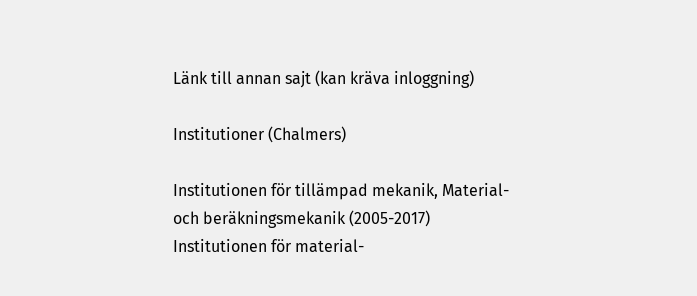Länk till annan sajt (kan kräva inloggning)

Institutioner (Chalmers)

Institutionen för tillämpad mekanik, Material- och beräkningsmekanik (2005-2017)
Institutionen för material-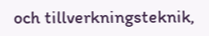och tillverkningsteknik,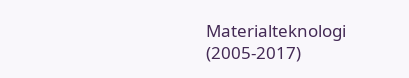Materialteknologi (2005-2017)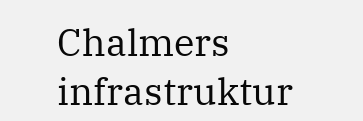Chalmers infrastruktur